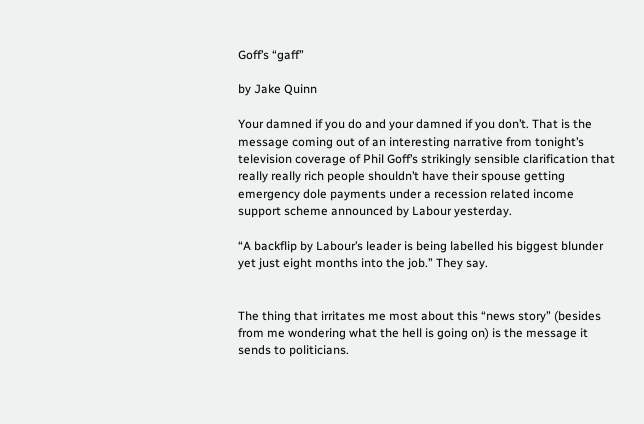Goff’s “gaff”

by Jake Quinn

Your damned if you do and your damned if you don’t. That is the message coming out of an interesting narrative from tonight’s television coverage of Phil Goff’s strikingly sensible clarification that really really rich people shouldn’t have their spouse getting emergency dole payments under a recession related income support scheme announced by Labour yesterday.

“A backflip by Labour’s leader is being labelled his biggest blunder yet just eight months into the job.” They say.


The thing that irritates me most about this “news story” (besides from me wondering what the hell is going on) is the message it sends to politicians.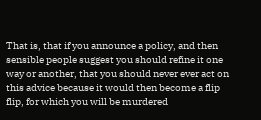That is, that if you announce a policy, and then sensible people suggest you should refine it one way or another, that you should never ever act on this advice because it would then become a flip flip, for which you will be murdered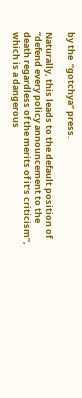by the  “gotchya” press.

Naturally, this leads to the default position of “defend every policy announcement to the death regardless of the merits of it’s criticism”, which is a dangerous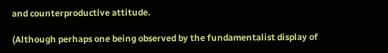and counterproductive attitude.

(Although perhaps one being observed by the fundamentalist display of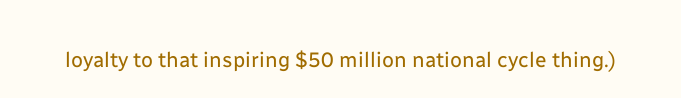loyalty to that inspiring $50 million national cycle thing.)